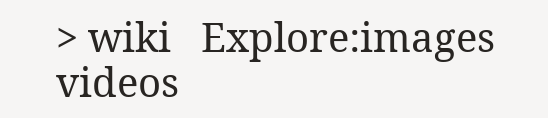> wiki   Explore:images videos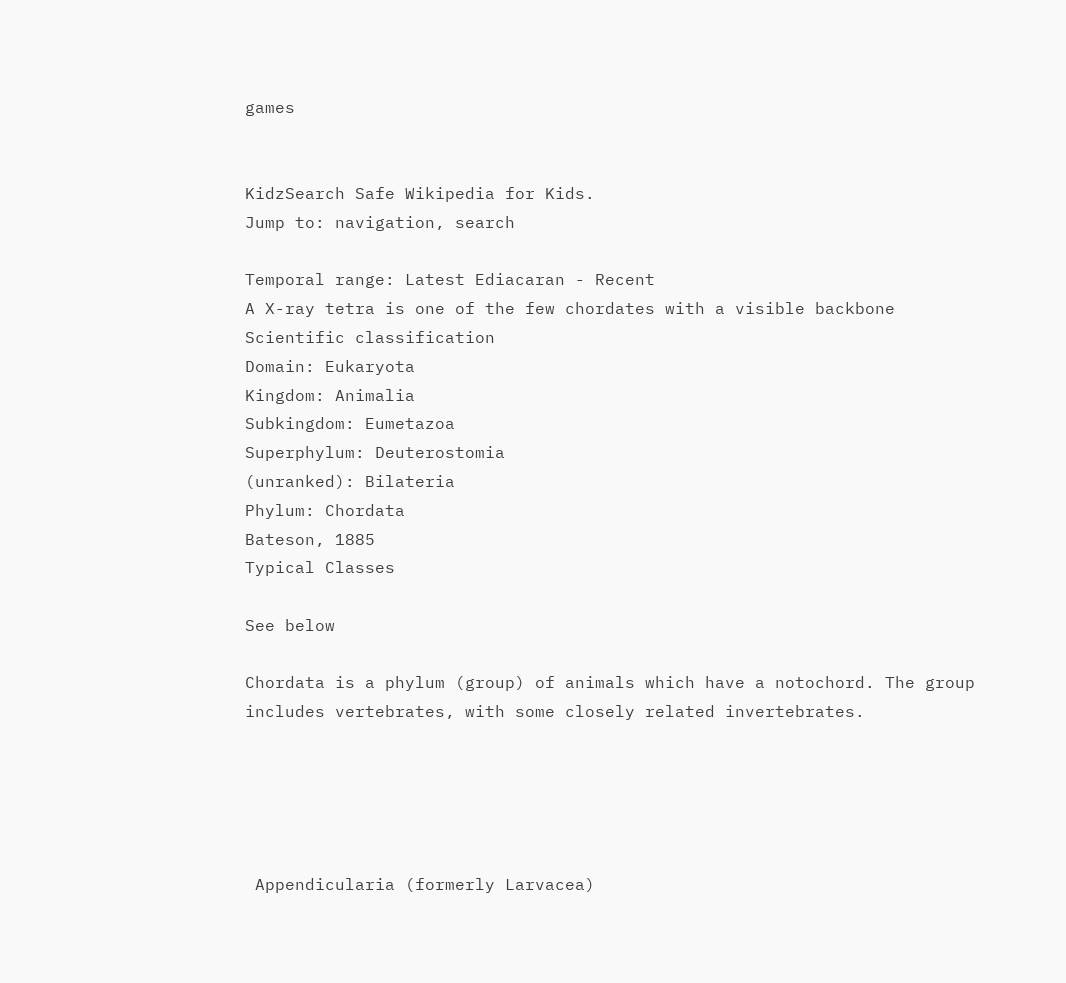games


KidzSearch Safe Wikipedia for Kids.
Jump to: navigation, search

Temporal range: Latest Ediacaran - Recent
A X-ray tetra is one of the few chordates with a visible backbone
Scientific classification
Domain: Eukaryota
Kingdom: Animalia
Subkingdom: Eumetazoa
Superphylum: Deuterostomia
(unranked): Bilateria
Phylum: Chordata
Bateson, 1885
Typical Classes

See below

Chordata is a phylum (group) of animals which have a notochord. The group includes vertebrates, with some closely related invertebrates.





 Appendicularia (formerly Larvacea)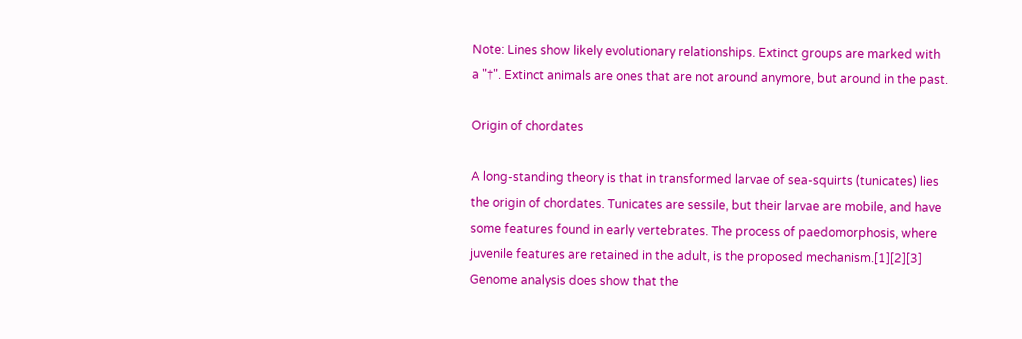Note: Lines show likely evolutionary relationships. Extinct groups are marked with a "†". Extinct animals are ones that are not around anymore, but around in the past.

Origin of chordates

A long-standing theory is that in transformed larvae of sea-squirts (tunicates) lies the origin of chordates. Tunicates are sessile, but their larvae are mobile, and have some features found in early vertebrates. The process of paedomorphosis, where juvenile features are retained in the adult, is the proposed mechanism.[1][2][3] Genome analysis does show that the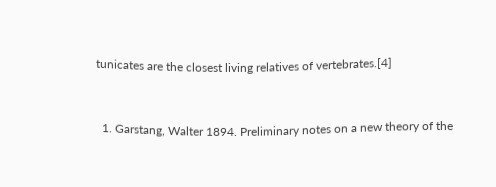tunicates are the closest living relatives of vertebrates.[4]


  1. Garstang, Walter 1894. Preliminary notes on a new theory of the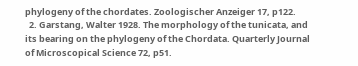phylogeny of the chordates. Zoologischer Anzeiger 17, p122.
  2. Garstang, Walter 1928. The morphology of the tunicata, and its bearing on the phylogeny of the Chordata. Quarterly Journal of Microscopical Science 72, p51.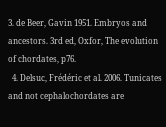3. de Beer, Gavin 1951. Embryos and ancestors. 3rd ed, Oxfor, The evolution of chordates, p76.
  4. Delsuc, Frédéric et al. 2006. Tunicates and not cephalochordates are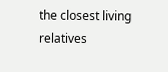the closest living relatives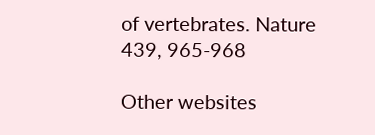of vertebrates. Nature 439, 965-968

Other websites